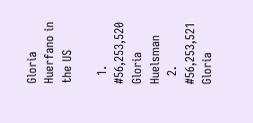Gloria Huerfano in the US

  1. #56,253,520 Gloria Huelsman
  2. #56,253,521 Gloria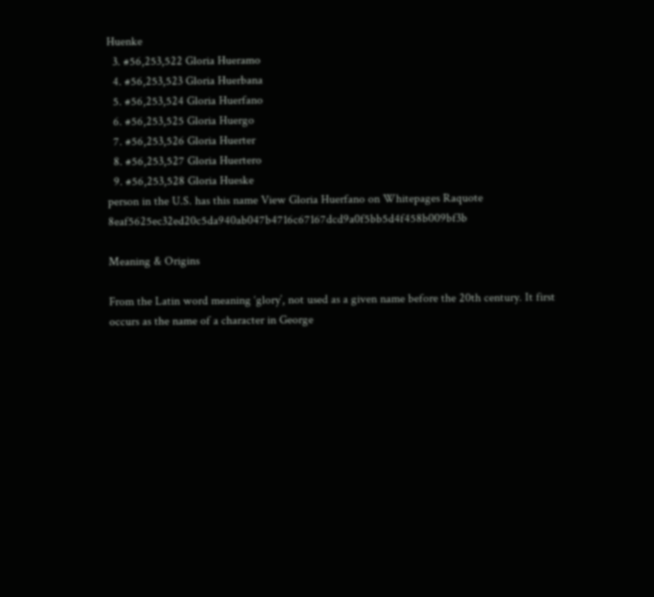Huenke
  3. #56,253,522 Gloria Hueramo
  4. #56,253,523 Gloria Huerbana
  5. #56,253,524 Gloria Huerfano
  6. #56,253,525 Gloria Huergo
  7. #56,253,526 Gloria Huerter
  8. #56,253,527 Gloria Huertero
  9. #56,253,528 Gloria Hueske
person in the U.S. has this name View Gloria Huerfano on Whitepages Raquote 8eaf5625ec32ed20c5da940ab047b4716c67167dcd9a0f5bb5d4f458b009bf3b

Meaning & Origins

From the Latin word meaning ‘glory’, not used as a given name before the 20th century. It first occurs as the name of a character in George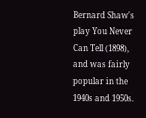Bernard Shaw's play You Never Can Tell (1898), and was fairly popular in the 1940s and 1950s.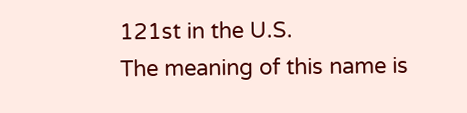121st in the U.S.
The meaning of this name is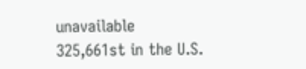unavailable
325,661st in the U.S.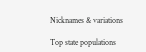Nicknames & variations

Top state populations